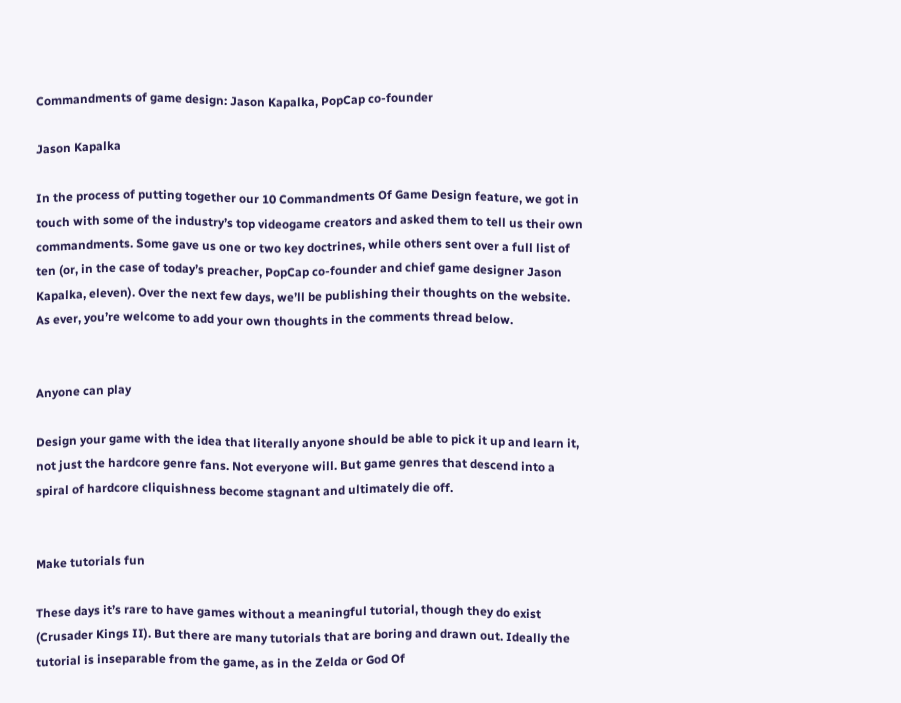Commandments of game design: Jason Kapalka, PopCap co-founder

Jason Kapalka

In the process of putting together our 10 Commandments Of Game Design feature, we got in touch with some of the industry’s top videogame creators and asked them to tell us their own commandments. Some gave us one or two key doctrines, while others sent over a full list of ten (or, in the case of today’s preacher, PopCap co-founder and chief game designer Jason Kapalka, eleven). Over the next few days, we’ll be publishing their thoughts on the website. As ever, you’re welcome to add your own thoughts in the comments thread below.


Anyone can play

Design your game with the idea that literally anyone should be able to pick it up and learn it, not just the hardcore genre fans. Not everyone will. But game genres that descend into a spiral of hardcore cliquishness become stagnant and ultimately die off.


Make tutorials fun

These days it’s rare to have games without a meaningful tutorial, though they do exist (Crusader Kings II). But there are many tutorials that are boring and drawn out. Ideally the tutorial is inseparable from the game, as in the Zelda or God Of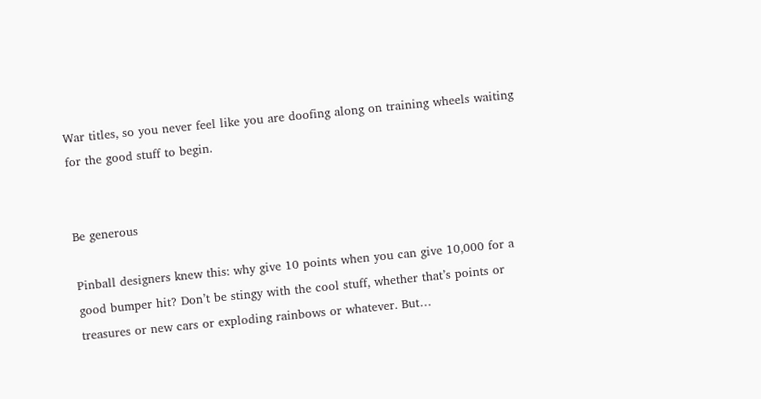War titles, so you never feel like you are doofing along on training wheels waiting for the good stuff to begin.


Be generous

Pinball designers knew this: why give 10 points when you can give 10,000 for a good bumper hit? Don’t be stingy with the cool stuff, whether that’s points or treasures or new cars or exploding rainbows or whatever. But…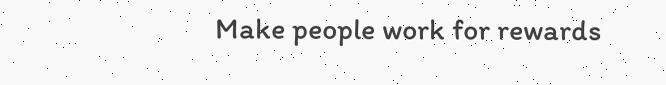Make people work for rewards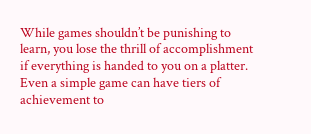While games shouldn’t be punishing to learn, you lose the thrill of accomplishment if everything is handed to you on a platter. Even a simple game can have tiers of achievement to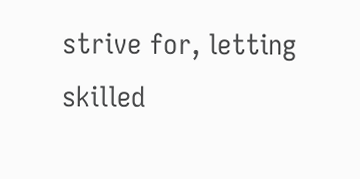strive for, letting skilled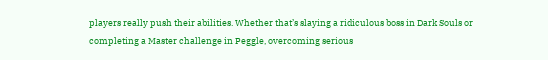players really push their abilities. Whether that’s slaying a ridiculous boss in Dark Souls or completing a Master challenge in Peggle, overcoming serious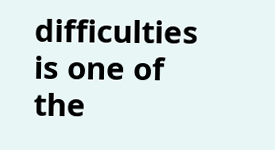difficulties is one of the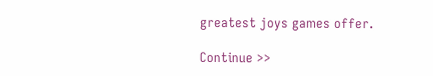greatest joys games offer.

Continue >>